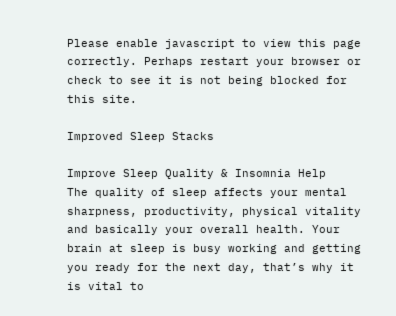Please enable javascript to view this page correctly. Perhaps restart your browser or check to see it is not being blocked for this site.

Improved Sleep Stacks

Improve Sleep Quality & Insomnia Help
The quality of sleep affects your mental sharpness, productivity, physical vitality and basically your overall health. Your brain at sleep is busy working and getting you ready for the next day, that’s why it is vital to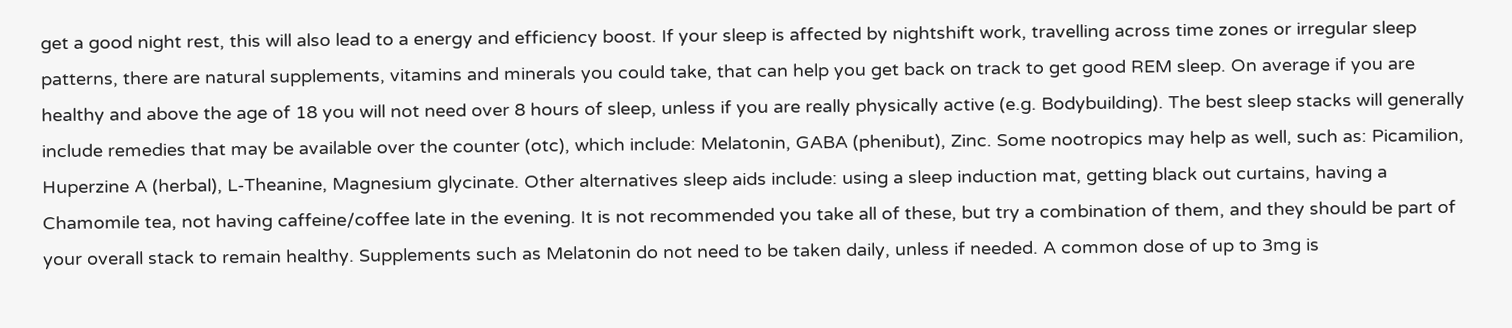get a good night rest, this will also lead to a energy and efficiency boost. If your sleep is affected by nightshift work, travelling across time zones or irregular sleep patterns, there are natural supplements, vitamins and minerals you could take, that can help you get back on track to get good REM sleep. On average if you are healthy and above the age of 18 you will not need over 8 hours of sleep, unless if you are really physically active (e.g. Bodybuilding). The best sleep stacks will generally include remedies that may be available over the counter (otc), which include: Melatonin, GABA (phenibut), Zinc. Some nootropics may help as well, such as: Picamilion, Huperzine A (herbal), L-Theanine, Magnesium glycinate. Other alternatives sleep aids include: using a sleep induction mat, getting black out curtains, having a Chamomile tea, not having caffeine/coffee late in the evening. It is not recommended you take all of these, but try a combination of them, and they should be part of your overall stack to remain healthy. Supplements such as Melatonin do not need to be taken daily, unless if needed. A common dose of up to 3mg is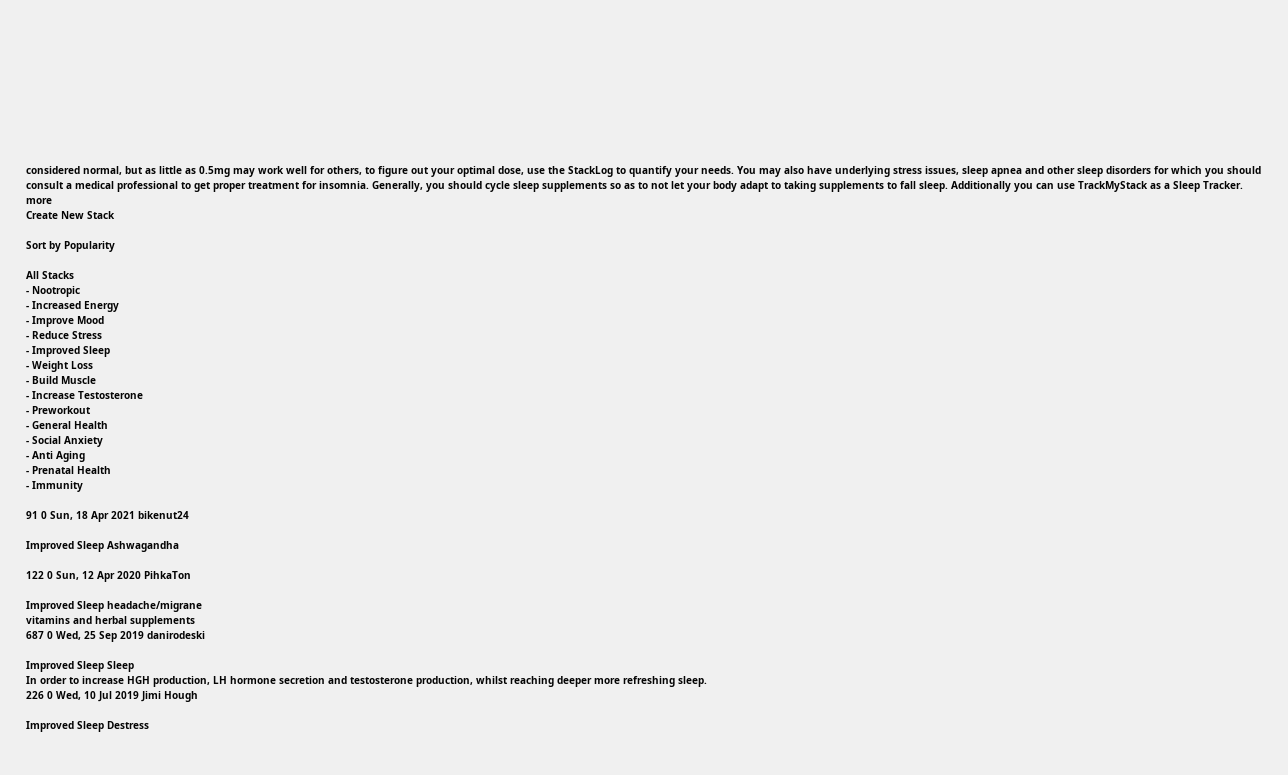considered normal, but as little as 0.5mg may work well for others, to figure out your optimal dose, use the StackLog to quantify your needs. You may also have underlying stress issues, sleep apnea and other sleep disorders for which you should consult a medical professional to get proper treatment for insomnia. Generally, you should cycle sleep supplements so as to not let your body adapt to taking supplements to fall sleep. Additionally you can use TrackMyStack as a Sleep Tracker. more
Create New Stack

Sort by Popularity

All Stacks
- Nootropic
- Increased Energy
- Improve Mood
- Reduce Stress
- Improved Sleep
- Weight Loss
- Build Muscle
- Increase Testosterone
- Preworkout
- General Health
- Social Anxiety
- Anti Aging
- Prenatal Health
- Immunity

91 0 Sun, 18 Apr 2021 bikenut24

Improved Sleep Ashwagandha

122 0 Sun, 12 Apr 2020 PihkaTon

Improved Sleep headache/migrane
vitamins and herbal supplements
687 0 Wed, 25 Sep 2019 danirodeski

Improved Sleep Sleep
In order to increase HGH production, LH hormone secretion and testosterone production, whilst reaching deeper more refreshing sleep.
226 0 Wed, 10 Jul 2019 Jimi Hough

Improved Sleep Destress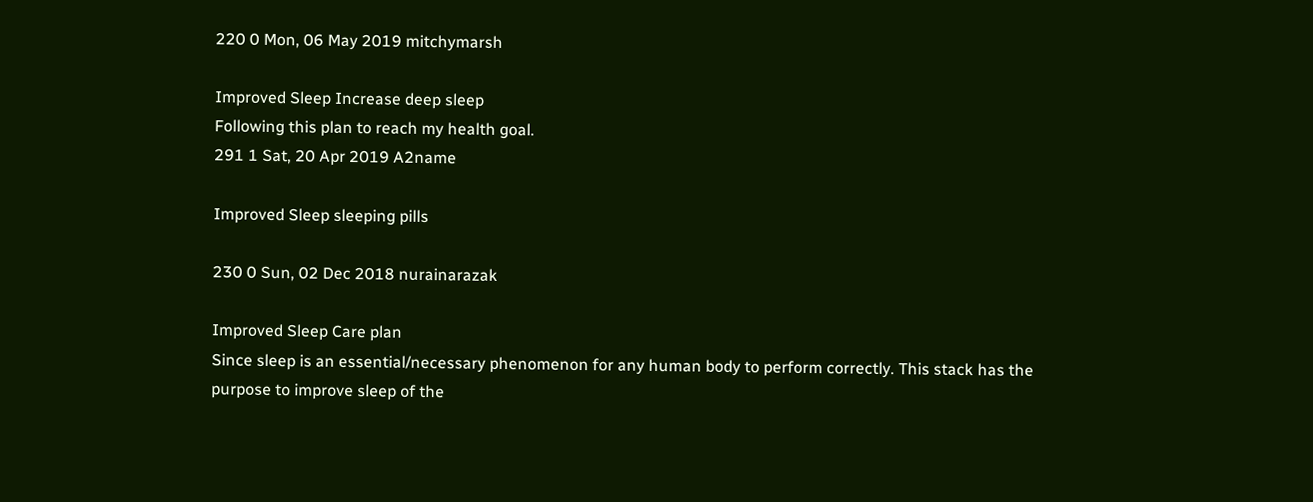220 0 Mon, 06 May 2019 mitchymarsh

Improved Sleep Increase deep sleep
Following this plan to reach my health goal.
291 1 Sat, 20 Apr 2019 A2name

Improved Sleep sleeping pills

230 0 Sun, 02 Dec 2018 nurainarazak

Improved Sleep Care plan
Since sleep is an essential/necessary phenomenon for any human body to perform correctly. This stack has the purpose to improve sleep of the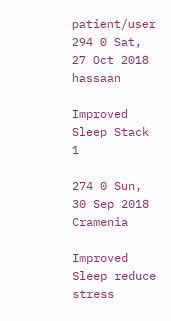patient/user
294 0 Sat, 27 Oct 2018 hassaan

Improved Sleep Stack 1

274 0 Sun, 30 Sep 2018 Cramenia

Improved Sleep reduce stress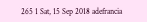265 1 Sat, 15 Sep 2018 adefrancia